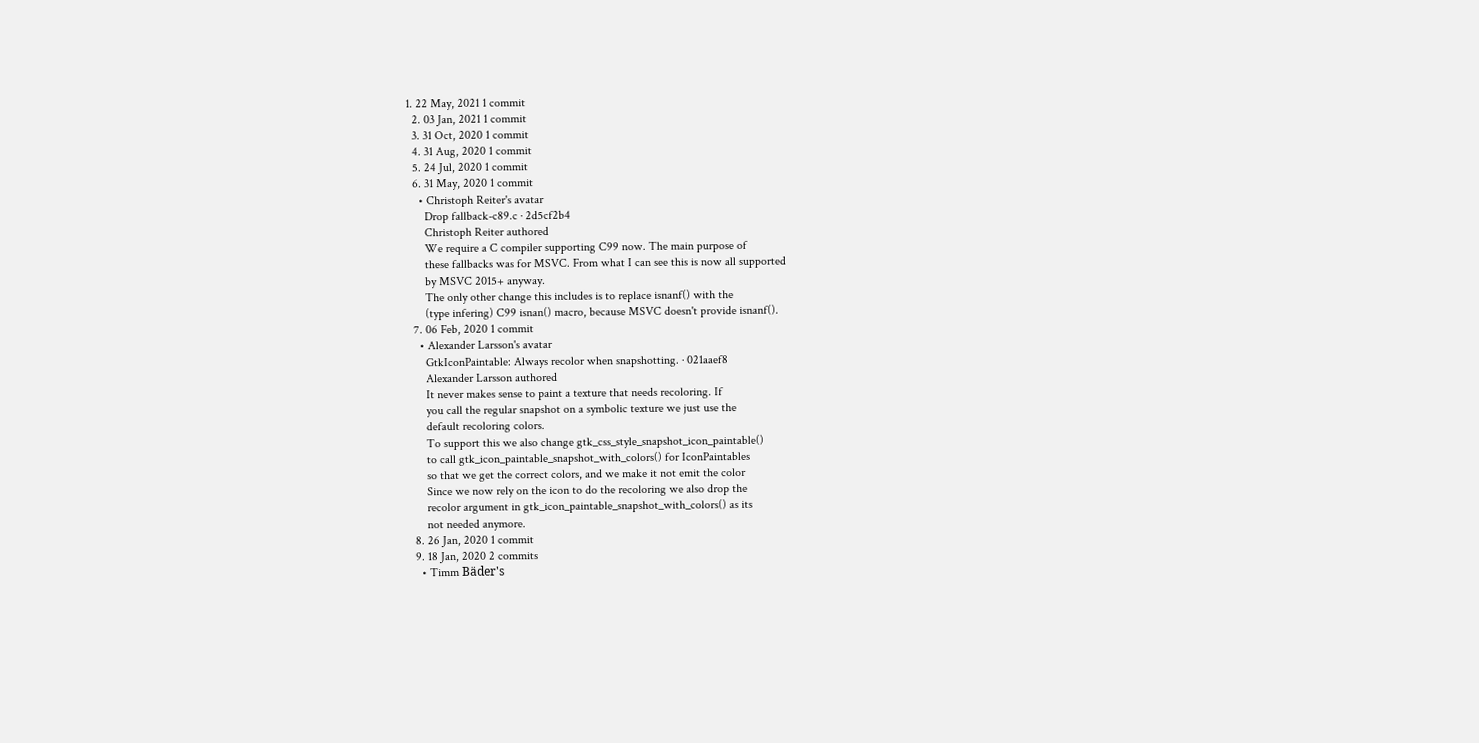1. 22 May, 2021 1 commit
  2. 03 Jan, 2021 1 commit
  3. 31 Oct, 2020 1 commit
  4. 31 Aug, 2020 1 commit
  5. 24 Jul, 2020 1 commit
  6. 31 May, 2020 1 commit
    • Christoph Reiter's avatar
      Drop fallback-c89.c · 2d5cf2b4
      Christoph Reiter authored
      We require a C compiler supporting C99 now. The main purpose of
      these fallbacks was for MSVC. From what I can see this is now all supported
      by MSVC 2015+ anyway.
      The only other change this includes is to replace isnanf() with the
      (type infering) C99 isnan() macro, because MSVC doesn't provide isnanf().
  7. 06 Feb, 2020 1 commit
    • Alexander Larsson's avatar
      GtkIconPaintable: Always recolor when snapshotting. · 021aaef8
      Alexander Larsson authored
      It never makes sense to paint a texture that needs recoloring. If
      you call the regular snapshot on a symbolic texture we just use the
      default recoloring colors.
      To support this we also change gtk_css_style_snapshot_icon_paintable()
      to call gtk_icon_paintable_snapshot_with_colors() for IconPaintables
      so that we get the correct colors, and we make it not emit the color
      Since we now rely on the icon to do the recoloring we also drop the
      recolor argument in gtk_icon_paintable_snapshot_with_colors() as its
      not needed anymore.
  8. 26 Jan, 2020 1 commit
  9. 18 Jan, 2020 2 commits
    • Timm Bäder's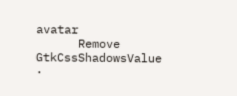avatar
      Remove GtkCssShadowsValue ·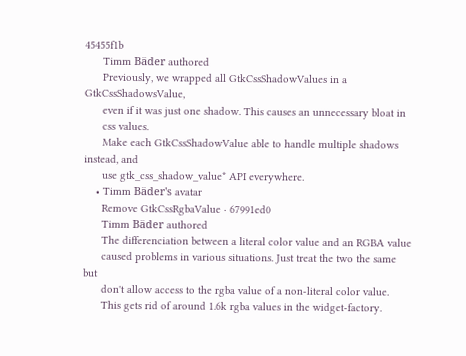45455f1b
      Timm Bäder authored
      Previously, we wrapped all GtkCssShadowValues in a GtkCssShadowsValue,
      even if it was just one shadow. This causes an unnecessary bloat in
      css values.
      Make each GtkCssShadowValue able to handle multiple shadows instead, and
      use gtk_css_shadow_value* API everywhere.
    • Timm Bäder's avatar
      Remove GtkCssRgbaValue · 67991ed0
      Timm Bäder authored
      The differenciation between a literal color value and an RGBA value
      caused problems in various situations. Just treat the two the same but
      don't allow access to the rgba value of a non-literal color value.
      This gets rid of around 1.6k rgba values in the widget-factory.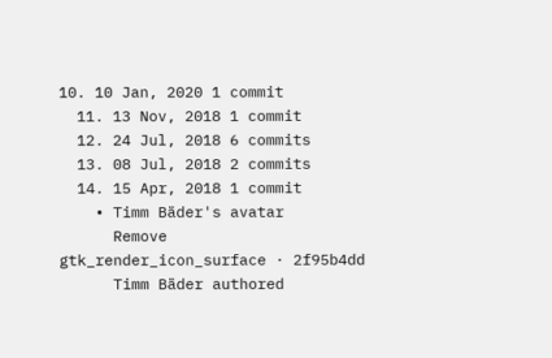10. 10 Jan, 2020 1 commit
  11. 13 Nov, 2018 1 commit
  12. 24 Jul, 2018 6 commits
  13. 08 Jul, 2018 2 commits
  14. 15 Apr, 2018 1 commit
    • Timm Bäder's avatar
      Remove gtk_render_icon_surface · 2f95b4dd
      Timm Bäder authored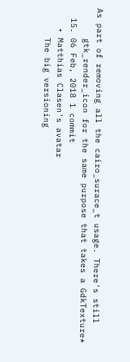As part of removing all the cairo_surace_t usage. There's still
      gtk_render_icon for the same purpose that takes a GdkTexture*
  15. 06 Feb, 2018 1 commit
    • Matthias Clasen's avatar
      The big versioning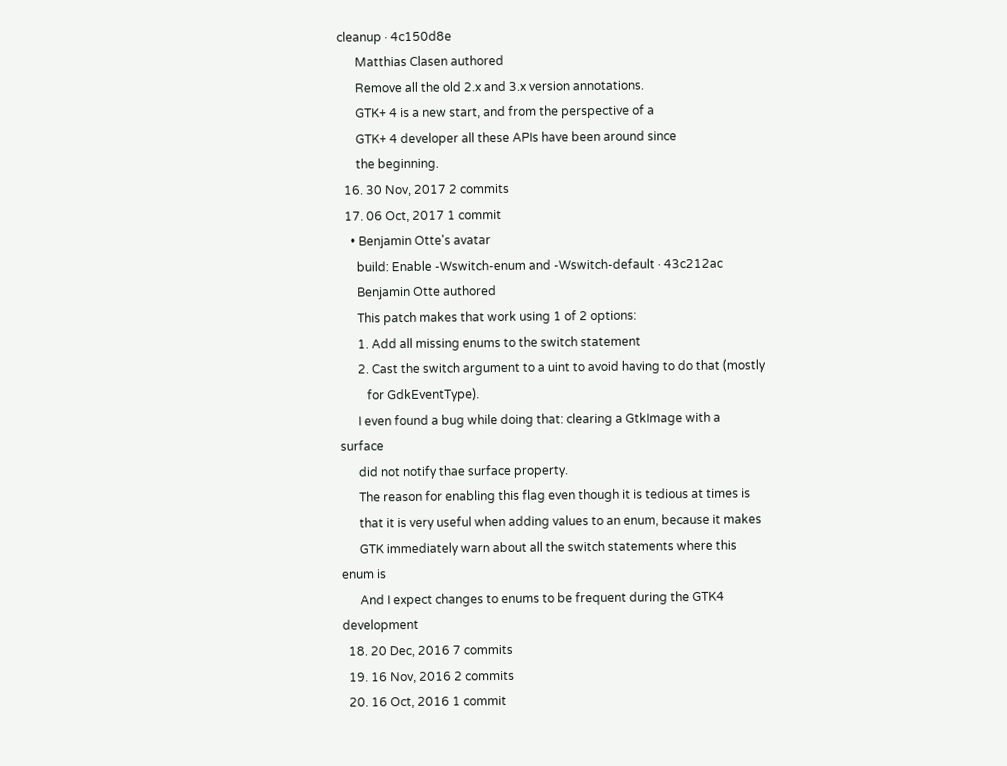cleanup · 4c150d8e
      Matthias Clasen authored
      Remove all the old 2.x and 3.x version annotations.
      GTK+ 4 is a new start, and from the perspective of a
      GTK+ 4 developer all these APIs have been around since
      the beginning.
  16. 30 Nov, 2017 2 commits
  17. 06 Oct, 2017 1 commit
    • Benjamin Otte's avatar
      build: Enable -Wswitch-enum and -Wswitch-default · 43c212ac
      Benjamin Otte authored
      This patch makes that work using 1 of 2 options:
      1. Add all missing enums to the switch statement
      2. Cast the switch argument to a uint to avoid having to do that (mostly
         for GdkEventType).
      I even found a bug while doing that: clearing a GtkImage with a surface
      did not notify thae surface property.
      The reason for enabling this flag even though it is tedious at times is
      that it is very useful when adding values to an enum, because it makes
      GTK immediately warn about all the switch statements where this enum is
      And I expect changes to enums to be frequent during the GTK4 development
  18. 20 Dec, 2016 7 commits
  19. 16 Nov, 2016 2 commits
  20. 16 Oct, 2016 1 commit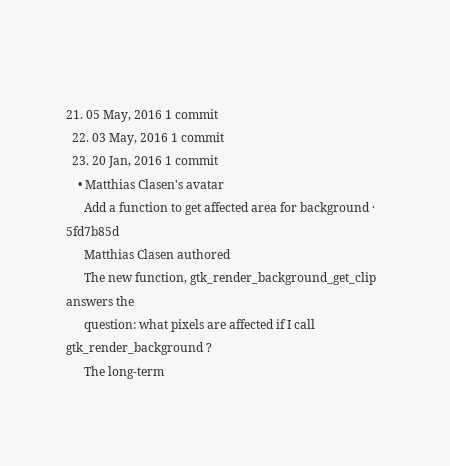21. 05 May, 2016 1 commit
  22. 03 May, 2016 1 commit
  23. 20 Jan, 2016 1 commit
    • Matthias Clasen's avatar
      Add a function to get affected area for background · 5fd7b85d
      Matthias Clasen authored
      The new function, gtk_render_background_get_clip answers the
      question: what pixels are affected if I call gtk_render_background ?
      The long-term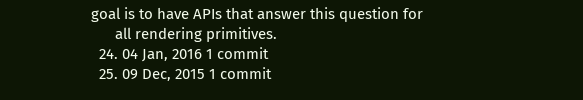goal is to have APIs that answer this question for
      all rendering primitives.
  24. 04 Jan, 2016 1 commit
  25. 09 Dec, 2015 1 commit